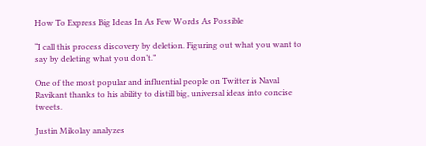How To Express Big Ideas In As Few Words As Possible

“I call this process discovery by deletion. Figuring out what you want to say by deleting what you don’t.”

One of the most popular and influential people on Twitter is Naval Ravikant thanks to his ability to distill big, universal ideas into concise tweets.

Justin Mikolay analyzes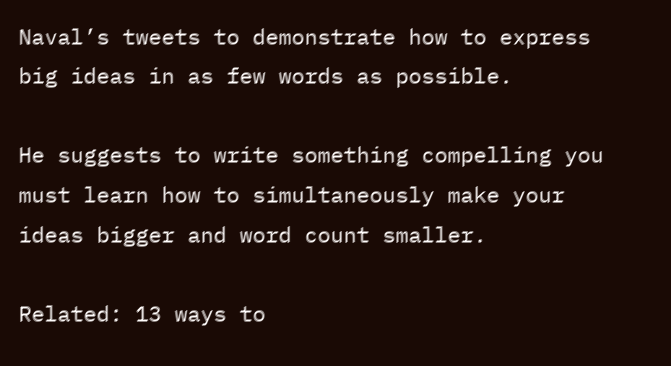Naval’s tweets to demonstrate how to express big ideas in as few words as possible.

He suggests to write something compelling you must learn how to simultaneously make your ideas bigger and word count smaller.

Related: 13 ways to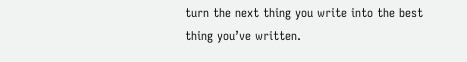turn the next thing you write into the best thing you’ve written.